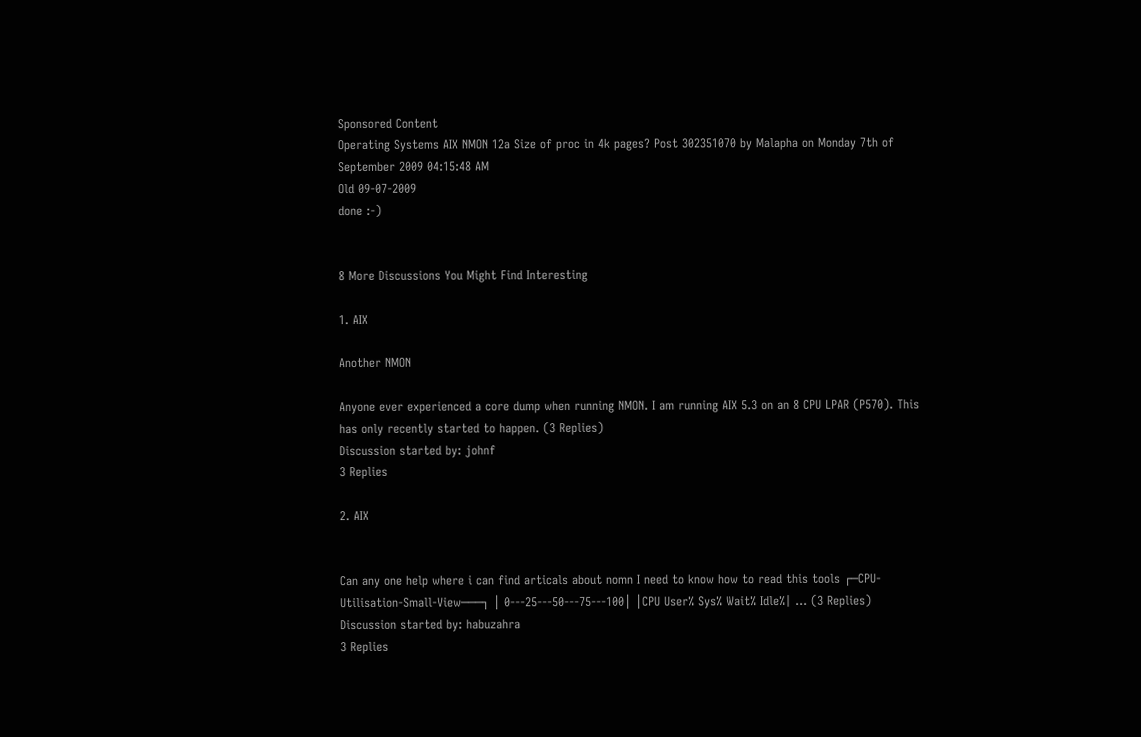Sponsored Content
Operating Systems AIX NMON 12a Size of proc in 4k pages? Post 302351070 by Malapha on Monday 7th of September 2009 04:15:48 AM
Old 09-07-2009
done :-)


8 More Discussions You Might Find Interesting

1. AIX

Another NMON

Anyone ever experienced a core dump when running NMON. I am running AIX 5.3 on an 8 CPU LPAR (P570). This has only recently started to happen. (3 Replies)
Discussion started by: johnf
3 Replies

2. AIX


Can any one help where i can find articals about nomn I need to know how to read this tools ┌─CPU-Utilisation-Small-View───┐ │ 0---25---50---75---100│ │CPU User% Sys% Wait% Idle%| ... (3 Replies)
Discussion started by: habuzahra
3 Replies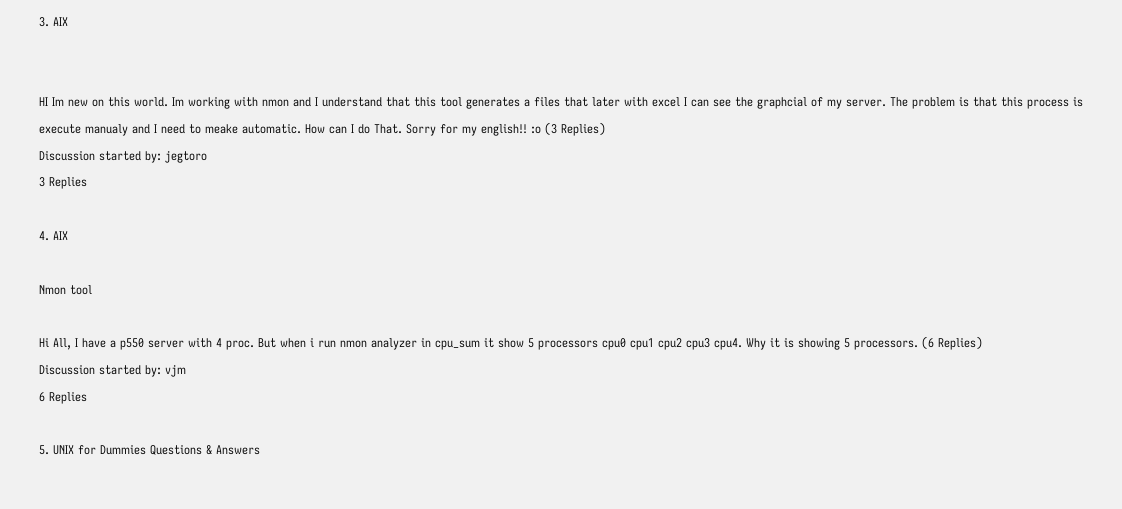3. AIX


HI Im new on this world. Im working with nmon and I understand that this tool generates a files that later with excel I can see the graphcial of my server. The problem is that this process is execute manualy and I need to meake automatic. How can I do That. Sorry for my english!! :o (3 Replies)
Discussion started by: jegtoro
3 Replies

4. AIX

Nmon tool

Hi All, I have a p550 server with 4 proc. But when i run nmon analyzer in cpu_sum it show 5 processors cpu0 cpu1 cpu2 cpu3 cpu4. Why it is showing 5 processors. (6 Replies)
Discussion started by: vjm
6 Replies

5. UNIX for Dummies Questions & Answers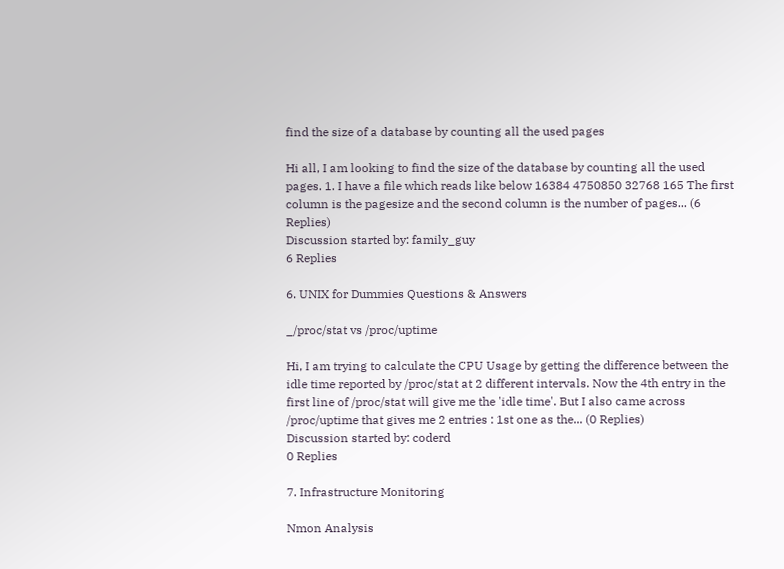find the size of a database by counting all the used pages

Hi all, I am looking to find the size of the database by counting all the used pages. 1. I have a file which reads like below 16384 4750850 32768 165 The first column is the pagesize and the second column is the number of pages... (6 Replies)
Discussion started by: family_guy
6 Replies

6. UNIX for Dummies Questions & Answers

_/proc/stat vs /proc/uptime

Hi, I am trying to calculate the CPU Usage by getting the difference between the idle time reported by /proc/stat at 2 different intervals. Now the 4th entry in the first line of /proc/stat will give me the 'idle time'. But I also came across /proc/uptime that gives me 2 entries : 1st one as the... (0 Replies)
Discussion started by: coderd
0 Replies

7. Infrastructure Monitoring

Nmon Analysis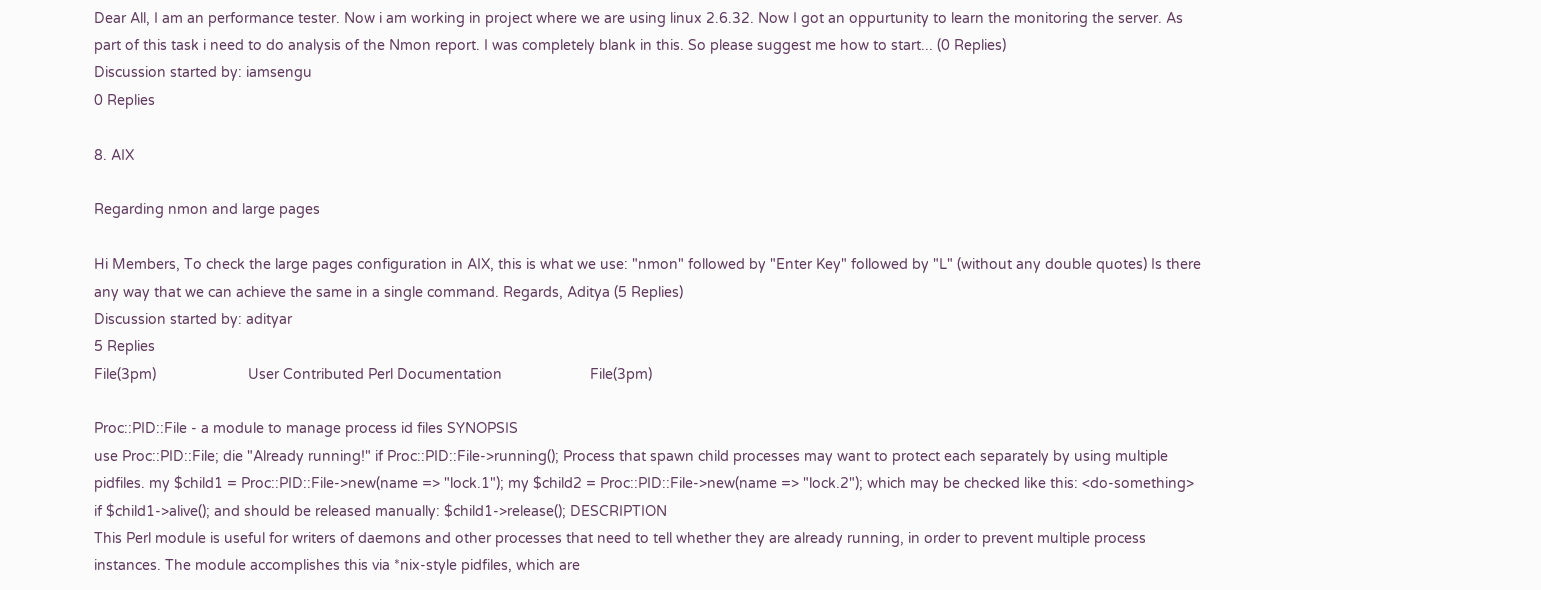Dear All, I am an performance tester. Now i am working in project where we are using linux 2.6.32. Now I got an oppurtunity to learn the monitoring the server. As part of this task i need to do analysis of the Nmon report. I was completely blank in this. So please suggest me how to start... (0 Replies)
Discussion started by: iamsengu
0 Replies

8. AIX

Regarding nmon and large pages

Hi Members, To check the large pages configuration in AIX, this is what we use: "nmon" followed by "Enter Key" followed by "L" (without any double quotes) Is there any way that we can achieve the same in a single command. Regards, Aditya (5 Replies)
Discussion started by: adityar
5 Replies
File(3pm)                       User Contributed Perl Documentation                      File(3pm)

Proc::PID::File - a module to manage process id files SYNOPSIS
use Proc::PID::File; die "Already running!" if Proc::PID::File->running(); Process that spawn child processes may want to protect each separately by using multiple pidfiles. my $child1 = Proc::PID::File->new(name => "lock.1"); my $child2 = Proc::PID::File->new(name => "lock.2"); which may be checked like this: <do-something> if $child1->alive(); and should be released manually: $child1->release(); DESCRIPTION
This Perl module is useful for writers of daemons and other processes that need to tell whether they are already running, in order to prevent multiple process instances. The module accomplishes this via *nix-style pidfiles, which are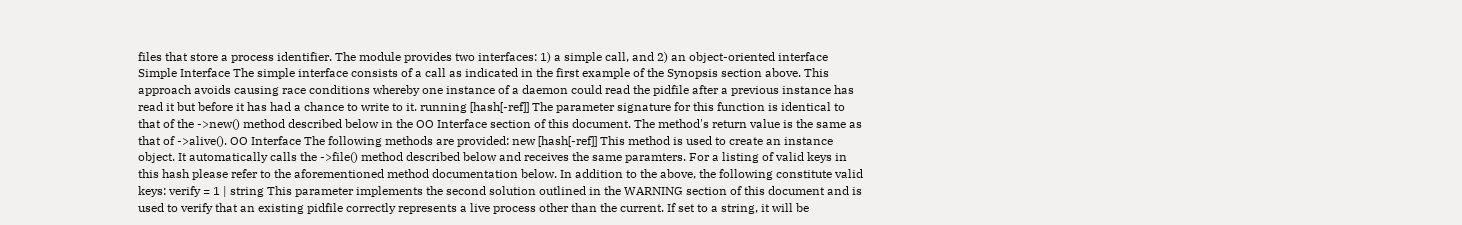files that store a process identifier. The module provides two interfaces: 1) a simple call, and 2) an object-oriented interface Simple Interface The simple interface consists of a call as indicated in the first example of the Synopsis section above. This approach avoids causing race conditions whereby one instance of a daemon could read the pidfile after a previous instance has read it but before it has had a chance to write to it. running [hash[-ref]] The parameter signature for this function is identical to that of the ->new() method described below in the OO Interface section of this document. The method's return value is the same as that of ->alive(). OO Interface The following methods are provided: new [hash[-ref]] This method is used to create an instance object. It automatically calls the ->file() method described below and receives the same paramters. For a listing of valid keys in this hash please refer to the aforementioned method documentation below. In addition to the above, the following constitute valid keys: verify = 1 | string This parameter implements the second solution outlined in the WARNING section of this document and is used to verify that an existing pidfile correctly represents a live process other than the current. If set to a string, it will be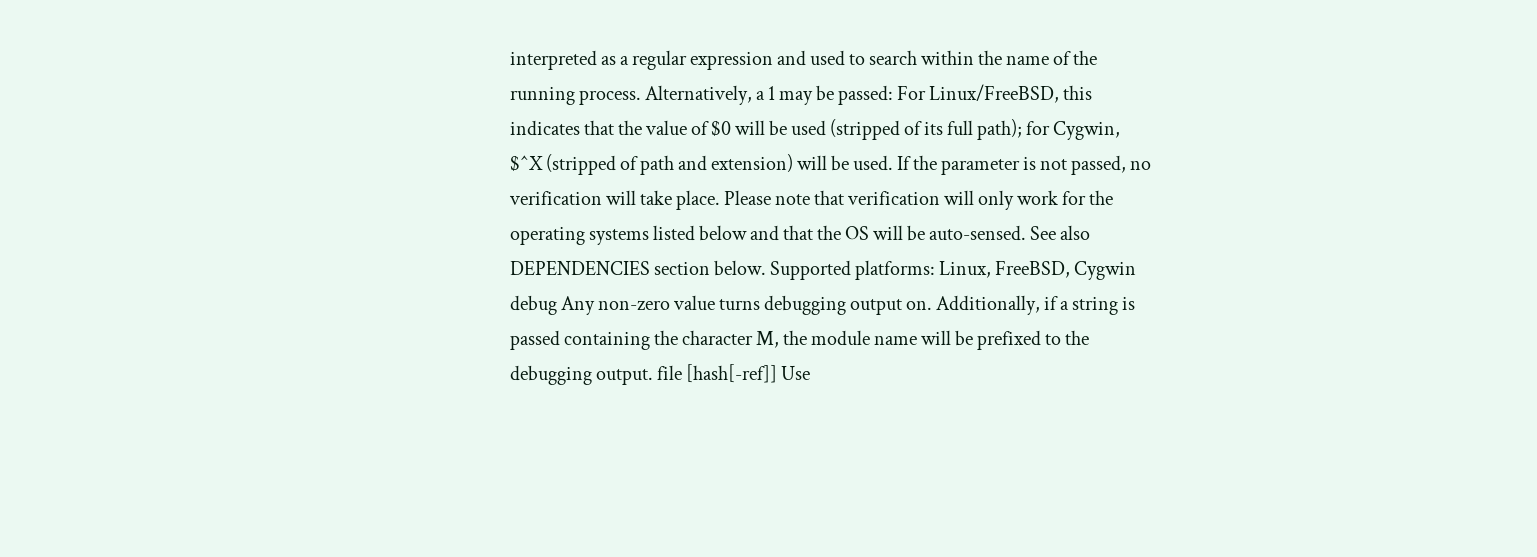interpreted as a regular expression and used to search within the name of the running process. Alternatively, a 1 may be passed: For Linux/FreeBSD, this indicates that the value of $0 will be used (stripped of its full path); for Cygwin, $^X (stripped of path and extension) will be used. If the parameter is not passed, no verification will take place. Please note that verification will only work for the operating systems listed below and that the OS will be auto-sensed. See also DEPENDENCIES section below. Supported platforms: Linux, FreeBSD, Cygwin debug Any non-zero value turns debugging output on. Additionally, if a string is passed containing the character M, the module name will be prefixed to the debugging output. file [hash[-ref]] Use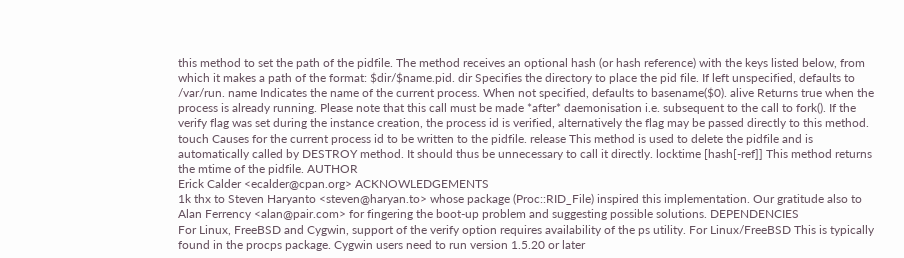this method to set the path of the pidfile. The method receives an optional hash (or hash reference) with the keys listed below, from which it makes a path of the format: $dir/$name.pid. dir Specifies the directory to place the pid file. If left unspecified, defaults to /var/run. name Indicates the name of the current process. When not specified, defaults to basename($0). alive Returns true when the process is already running. Please note that this call must be made *after* daemonisation i.e. subsequent to the call to fork(). If the verify flag was set during the instance creation, the process id is verified, alternatively the flag may be passed directly to this method. touch Causes for the current process id to be written to the pidfile. release This method is used to delete the pidfile and is automatically called by DESTROY method. It should thus be unnecessary to call it directly. locktime [hash[-ref]] This method returns the mtime of the pidfile. AUTHOR
Erick Calder <ecalder@cpan.org> ACKNOWLEDGEMENTS
1k thx to Steven Haryanto <steven@haryan.to> whose package (Proc::RID_File) inspired this implementation. Our gratitude also to Alan Ferrency <alan@pair.com> for fingering the boot-up problem and suggesting possible solutions. DEPENDENCIES
For Linux, FreeBSD and Cygwin, support of the verify option requires availability of the ps utility. For Linux/FreeBSD This is typically found in the procps package. Cygwin users need to run version 1.5.20 or later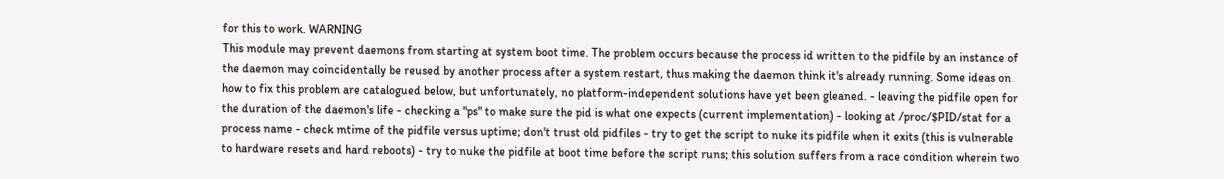for this to work. WARNING
This module may prevent daemons from starting at system boot time. The problem occurs because the process id written to the pidfile by an instance of the daemon may coincidentally be reused by another process after a system restart, thus making the daemon think it's already running. Some ideas on how to fix this problem are catalogued below, but unfortunately, no platform-independent solutions have yet been gleaned. - leaving the pidfile open for the duration of the daemon's life - checking a "ps" to make sure the pid is what one expects (current implementation) - looking at /proc/$PID/stat for a process name - check mtime of the pidfile versus uptime; don't trust old pidfiles - try to get the script to nuke its pidfile when it exits (this is vulnerable to hardware resets and hard reboots) - try to nuke the pidfile at boot time before the script runs; this solution suffers from a race condition wherein two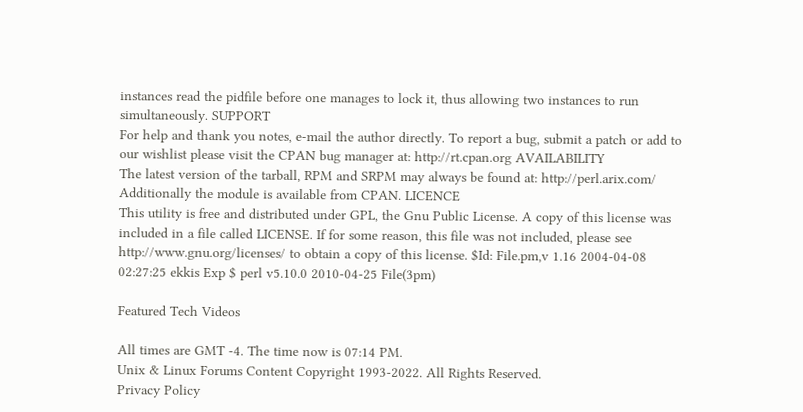instances read the pidfile before one manages to lock it, thus allowing two instances to run simultaneously. SUPPORT
For help and thank you notes, e-mail the author directly. To report a bug, submit a patch or add to our wishlist please visit the CPAN bug manager at: http://rt.cpan.org AVAILABILITY
The latest version of the tarball, RPM and SRPM may always be found at: http://perl.arix.com/ Additionally the module is available from CPAN. LICENCE
This utility is free and distributed under GPL, the Gnu Public License. A copy of this license was included in a file called LICENSE. If for some reason, this file was not included, please see http://www.gnu.org/licenses/ to obtain a copy of this license. $Id: File.pm,v 1.16 2004-04-08 02:27:25 ekkis Exp $ perl v5.10.0 2010-04-25 File(3pm)

Featured Tech Videos

All times are GMT -4. The time now is 07:14 PM.
Unix & Linux Forums Content Copyright 1993-2022. All Rights Reserved.
Privacy Policy